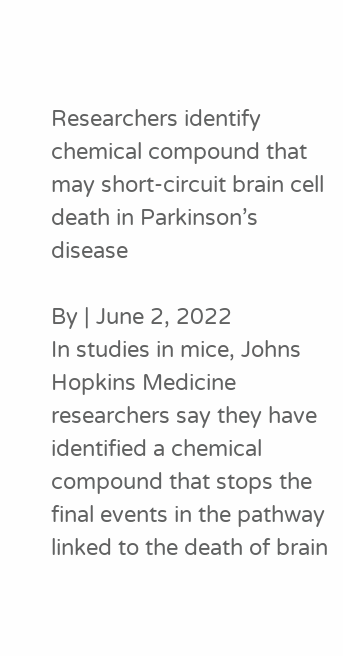Researchers identify chemical compound that may short-circuit brain cell death in Parkinson’s disease

By | June 2, 2022
In studies in mice, Johns Hopkins Medicine researchers say they have identified a chemical compound that stops the final events in the pathway linked to the death of brain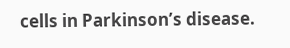cells in Parkinson’s disease.